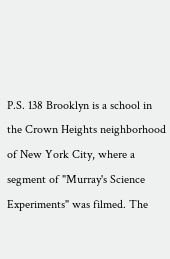P.S. 138 Brooklyn is a school in the Crown Heights neighborhood of New York City, where a segment of "Murray's Science Experiments" was filmed. The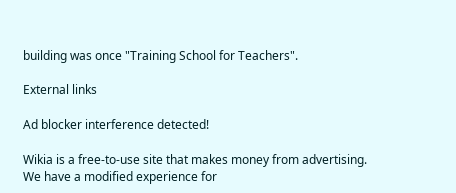building was once "Training School for Teachers".

External links

Ad blocker interference detected!

Wikia is a free-to-use site that makes money from advertising. We have a modified experience for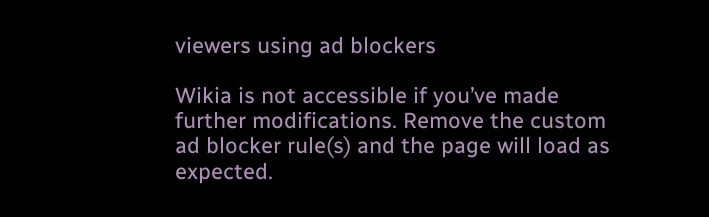viewers using ad blockers

Wikia is not accessible if you’ve made further modifications. Remove the custom ad blocker rule(s) and the page will load as expected.